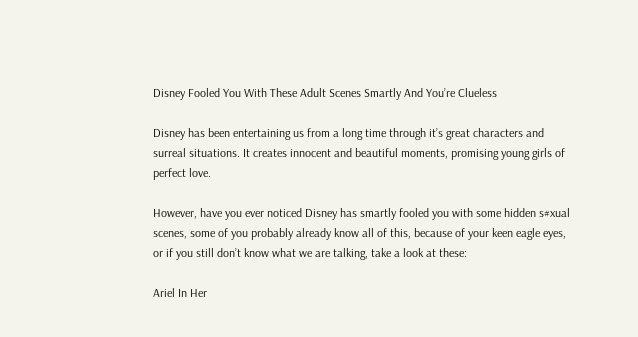Disney Fooled You With These Adult Scenes Smartly And You’re Clueless

Disney has been entertaining us from a long time through it’s great characters and surreal situations. It creates innocent and beautiful moments, promising young girls of perfect love.

However, have you ever noticed Disney has smartly fooled you with some hidden s#xual scenes, some of you probably already know all of this, because of your keen eagle eyes, or if you still don’t know what we are talking, take a look at these:

Ariel In Her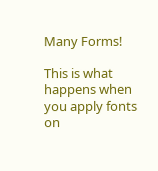Many Forms!

This is what happens when you apply fonts on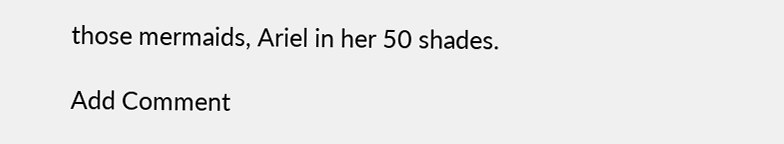those mermaids, Ariel in her 50 shades.

Add Comment